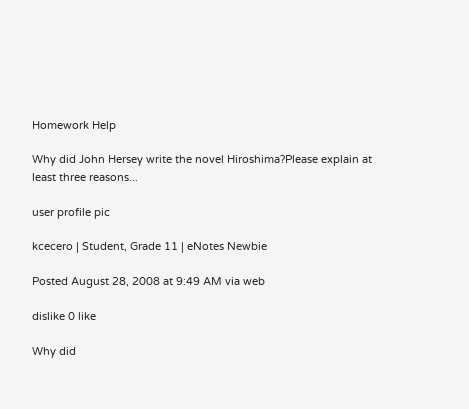Homework Help

Why did John Hersey write the novel Hiroshima?Please explain at least three reasons...

user profile pic

kcecero | Student, Grade 11 | eNotes Newbie

Posted August 28, 2008 at 9:49 AM via web

dislike 0 like

Why did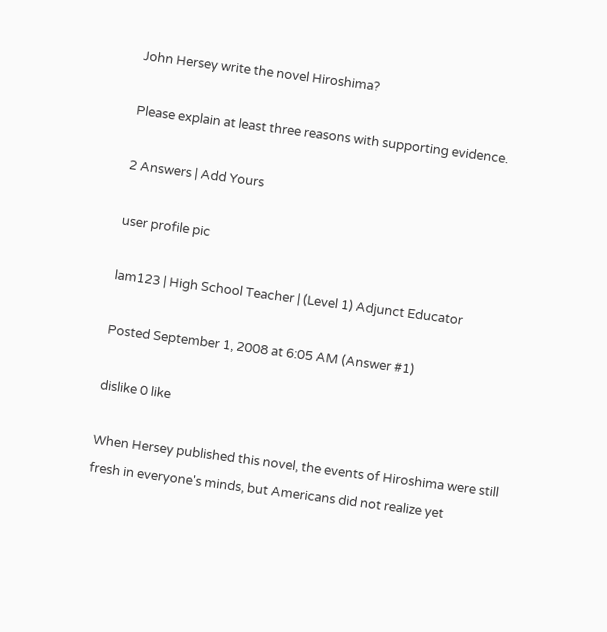John Hersey write the novel Hiroshima?

Please explain at least three reasons with supporting evidence.

2 Answers | Add Yours

user profile pic

lam123 | High School Teacher | (Level 1) Adjunct Educator

Posted September 1, 2008 at 6:05 AM (Answer #1)

dislike 0 like

When Hersey published this novel, the events of Hiroshima were still fresh in everyone's minds, but Americans did not realize yet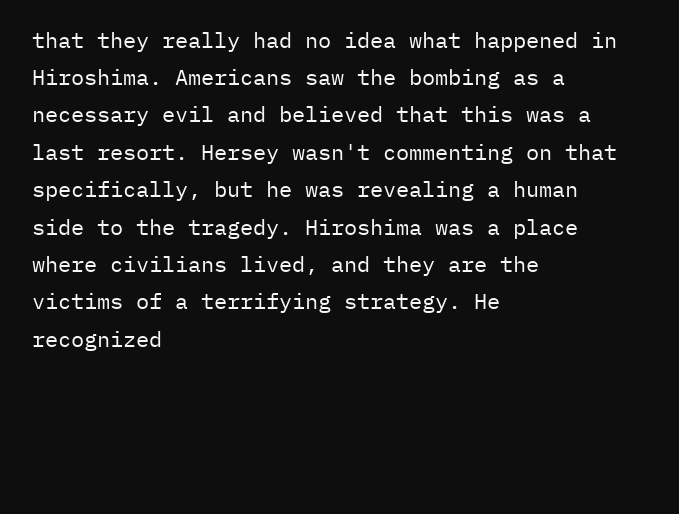that they really had no idea what happened in Hiroshima. Americans saw the bombing as a necessary evil and believed that this was a last resort. Hersey wasn't commenting on that specifically, but he was revealing a human side to the tragedy. Hiroshima was a place where civilians lived, and they are the victims of a terrifying strategy. He recognized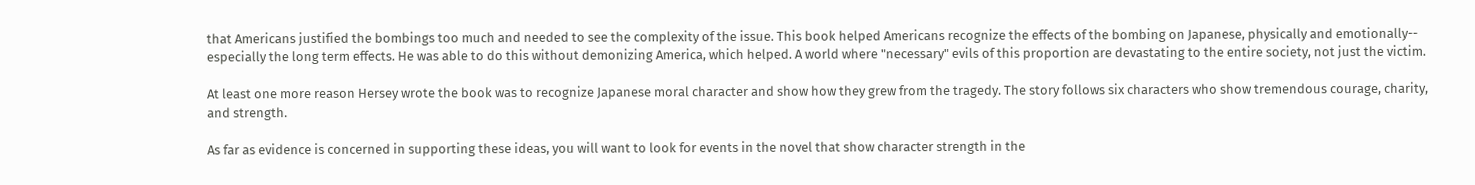that Americans justified the bombings too much and needed to see the complexity of the issue. This book helped Americans recognize the effects of the bombing on Japanese, physically and emotionally-- especially the long term effects. He was able to do this without demonizing America, which helped. A world where "necessary" evils of this proportion are devastating to the entire society, not just the victim.

At least one more reason Hersey wrote the book was to recognize Japanese moral character and show how they grew from the tragedy. The story follows six characters who show tremendous courage, charity, and strength.

As far as evidence is concerned in supporting these ideas, you will want to look for events in the novel that show character strength in the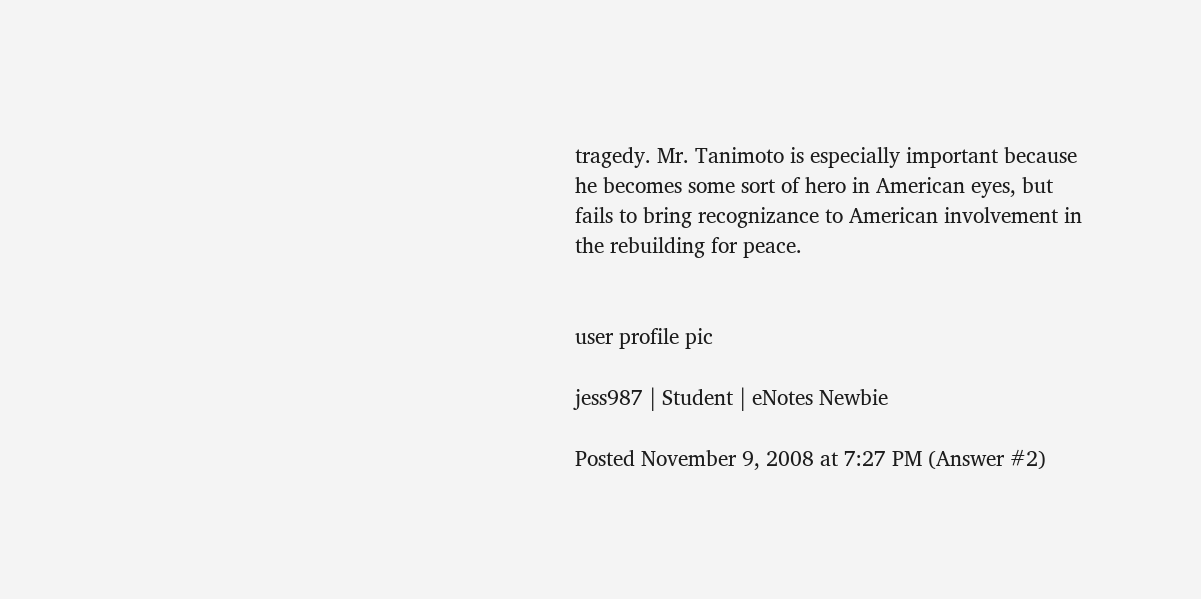tragedy. Mr. Tanimoto is especially important because he becomes some sort of hero in American eyes, but fails to bring recognizance to American involvement in the rebuilding for peace.


user profile pic

jess987 | Student | eNotes Newbie

Posted November 9, 2008 at 7:27 PM (Answer #2)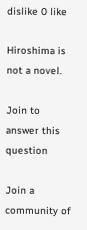dislike 0 like

Hiroshima is not a novel.

Join to answer this question

Join a community of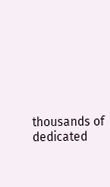thousands of dedicated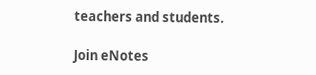teachers and students.

Join eNotes